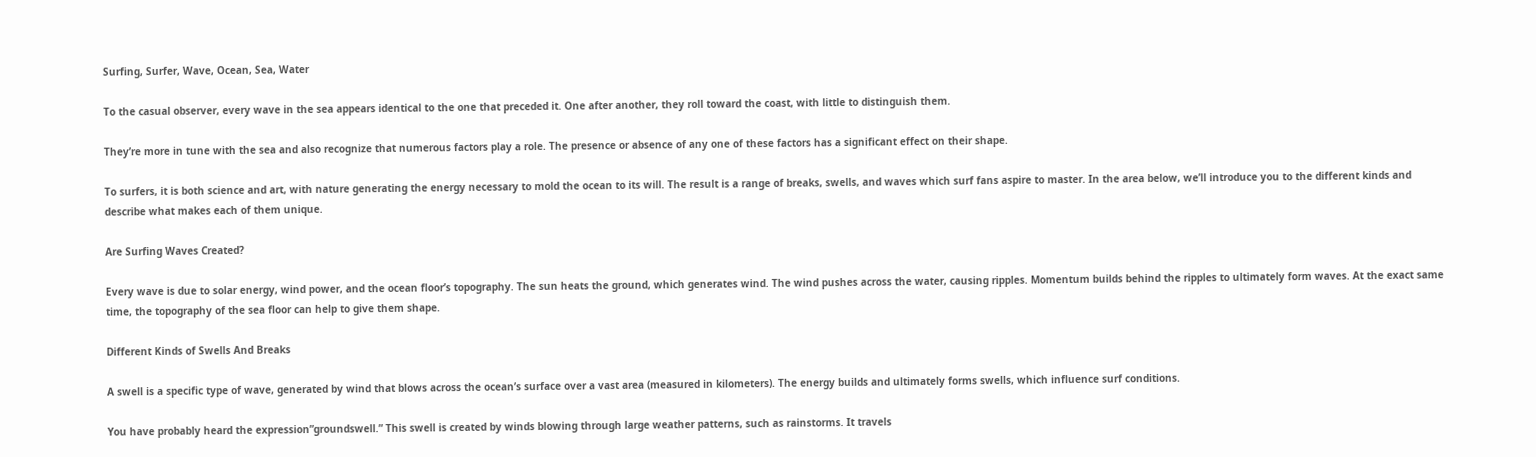Surfing, Surfer, Wave, Ocean, Sea, Water

To the casual observer, every wave in the sea appears identical to the one that preceded it. One after another, they roll toward the coast, with little to distinguish them.

They’re more in tune with the sea and also recognize that numerous factors play a role. The presence or absence of any one of these factors has a significant effect on their shape.

To surfers, it is both science and art, with nature generating the energy necessary to mold the ocean to its will. The result is a range of breaks, swells, and waves which surf fans aspire to master. In the area below, we’ll introduce you to the different kinds and describe what makes each of them unique.

Are Surfing Waves Created?

Every wave is due to solar energy, wind power, and the ocean floor’s topography. The sun heats the ground, which generates wind. The wind pushes across the water, causing ripples. Momentum builds behind the ripples to ultimately form waves. At the exact same time, the topography of the sea floor can help to give them shape.

Different Kinds of Swells And Breaks

A swell is a specific type of wave, generated by wind that blows across the ocean’s surface over a vast area (measured in kilometers). The energy builds and ultimately forms swells, which influence surf conditions.

You have probably heard the expression”groundswell.” This swell is created by winds blowing through large weather patterns, such as rainstorms. It travels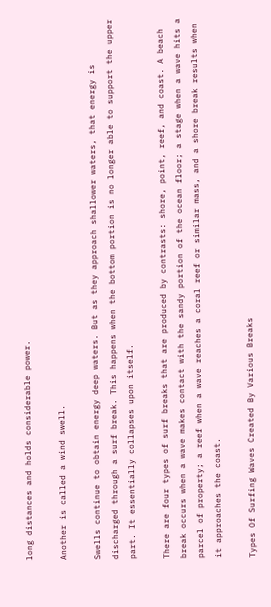long distances and holds considerable power.

Another is called a wind swell.

Swells continue to obtain energy deep waters. But as they approach shallower waters, that energy is discharged through a surf break. This happens when the bottom portion is no longer able to support the upper part. It essentially collapses upon itself.

There are four types of surf breaks that are produced by contrasts: shore, point, reef, and coast. A beach break occurs when a wave makes contact with the sandy portion of the ocean floor; a stage when a wave hits a parcel of property; a reef when a wave reaches a coral reef or similar mass, and a shore break results when it approaches the coast.

Types Of Surfing Waves Created By Various Breaks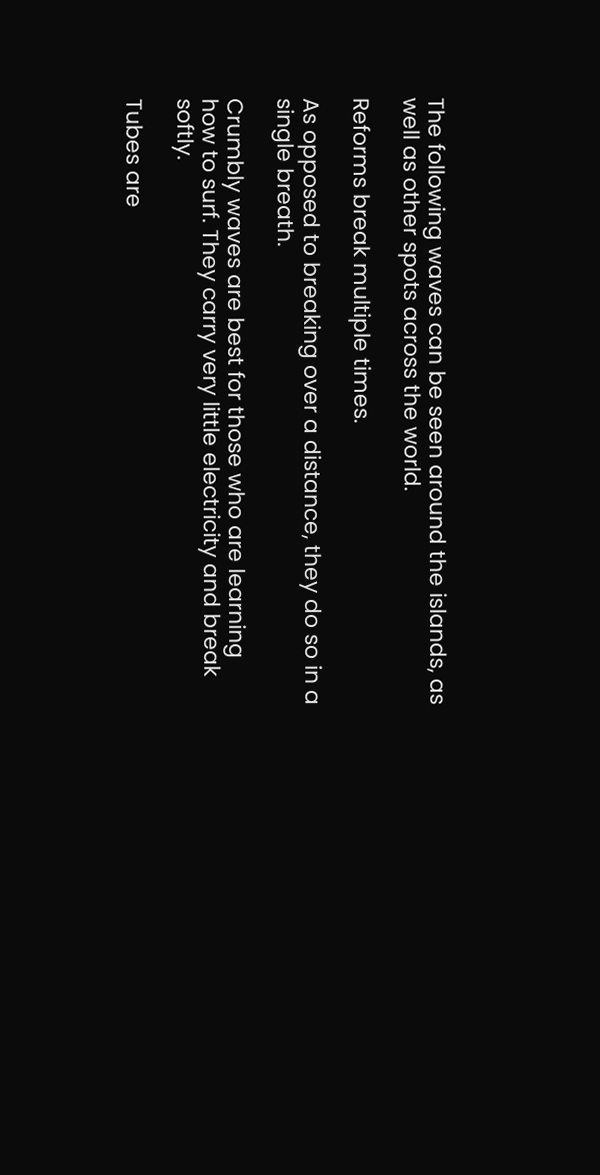The following waves can be seen around the islands, as well as other spots across the world.

Reforms break multiple times.

As opposed to breaking over a distance, they do so in a single breath.

Crumbly waves are best for those who are learning how to surf. They carry very little electricity and break softly.

Tubes are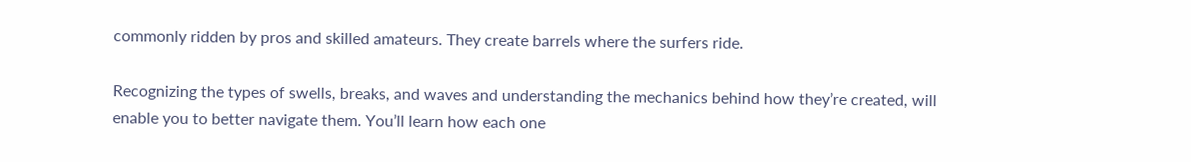commonly ridden by pros and skilled amateurs. They create barrels where the surfers ride.

Recognizing the types of swells, breaks, and waves and understanding the mechanics behind how they’re created, will enable you to better navigate them. You’ll learn how each one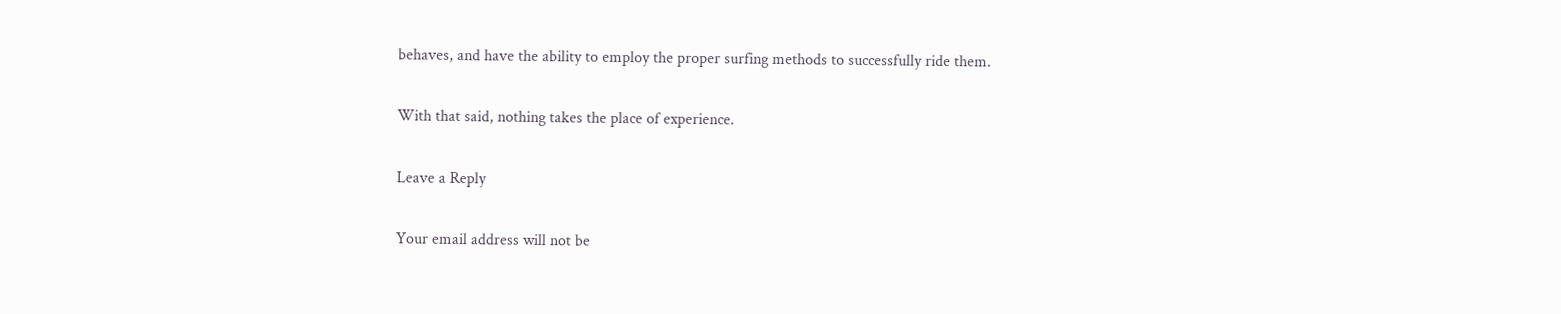behaves, and have the ability to employ the proper surfing methods to successfully ride them.

With that said, nothing takes the place of experience.

Leave a Reply

Your email address will not be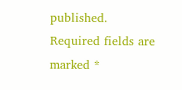published. Required fields are marked *